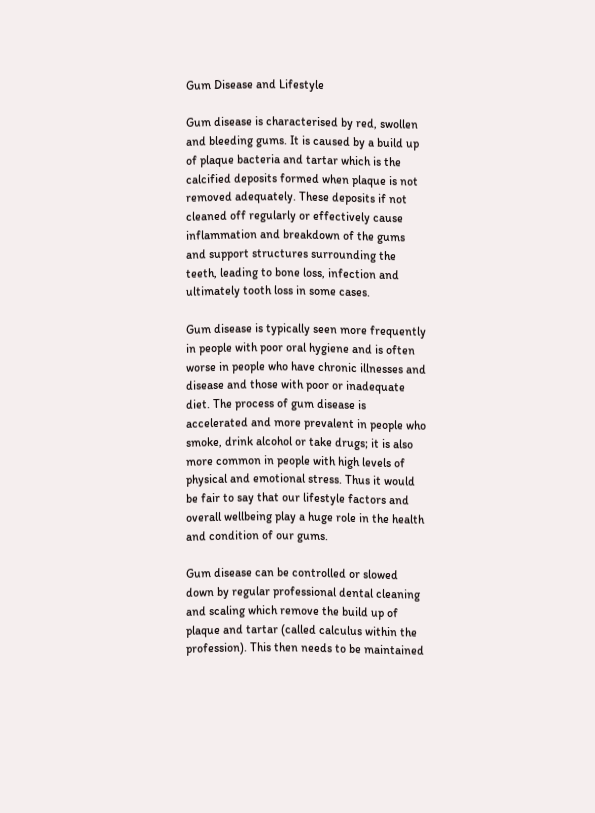Gum Disease and Lifestyle

Gum disease is characterised by red, swollen and bleeding gums. It is caused by a build up of plaque bacteria and tartar which is the calcified deposits formed when plaque is not removed adequately. These deposits if not cleaned off regularly or effectively cause inflammation and breakdown of the gums and support structures surrounding the teeth, leading to bone loss, infection and ultimately tooth loss in some cases.

Gum disease is typically seen more frequently in people with poor oral hygiene and is often worse in people who have chronic illnesses and disease and those with poor or inadequate diet. The process of gum disease is accelerated and more prevalent in people who smoke, drink alcohol or take drugs; it is also more common in people with high levels of physical and emotional stress. Thus it would be fair to say that our lifestyle factors and overall wellbeing play a huge role in the health and condition of our gums.

Gum disease can be controlled or slowed down by regular professional dental cleaning and scaling which remove the build up of plaque and tartar (called calculus within the profession). This then needs to be maintained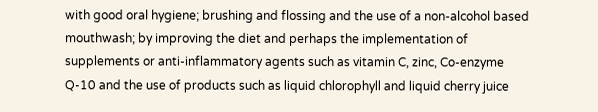with good oral hygiene; brushing and flossing and the use of a non-alcohol based mouthwash; by improving the diet and perhaps the implementation of supplements or anti-inflammatory agents such as vitamin C, zinc, Co-enzyme Q-10 and the use of products such as liquid chlorophyll and liquid cherry juice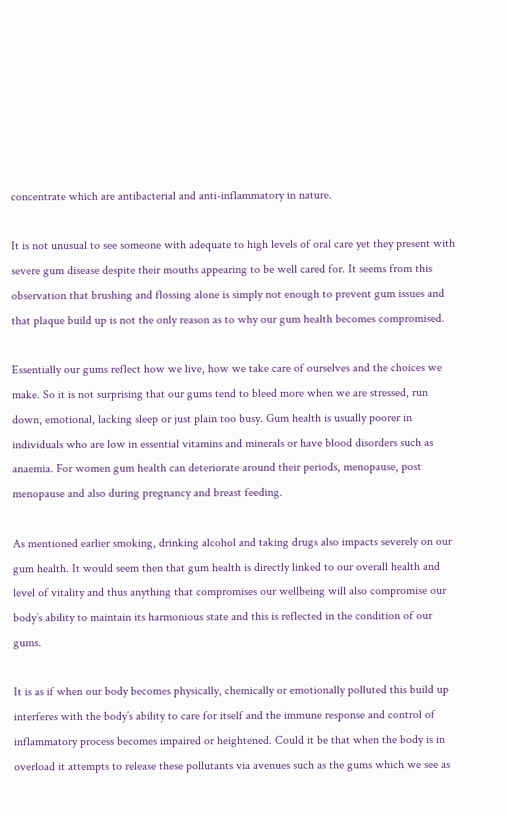concentrate which are antibacterial and anti-inflammatory in nature.

It is not unusual to see someone with adequate to high levels of oral care yet they present with severe gum disease despite their mouths appearing to be well cared for. It seems from this observation that brushing and flossing alone is simply not enough to prevent gum issues and that plaque build up is not the only reason as to why our gum health becomes compromised.

Essentially our gums reflect how we live, how we take care of ourselves and the choices we make. So it is not surprising that our gums tend to bleed more when we are stressed, run down, emotional, lacking sleep or just plain too busy. Gum health is usually poorer in individuals who are low in essential vitamins and minerals or have blood disorders such as anaemia. For women gum health can deteriorate around their periods, menopause, post menopause and also during pregnancy and breast feeding.

As mentioned earlier smoking, drinking alcohol and taking drugs also impacts severely on our gum health. It would seem then that gum health is directly linked to our overall health and level of vitality and thus anything that compromises our wellbeing will also compromise our body’s ability to maintain its harmonious state and this is reflected in the condition of our gums.

It is as if when our body becomes physically, chemically or emotionally polluted this build up interferes with the body’s ability to care for itself and the immune response and control of inflammatory process becomes impaired or heightened. Could it be that when the body is in overload it attempts to release these pollutants via avenues such as the gums which we see as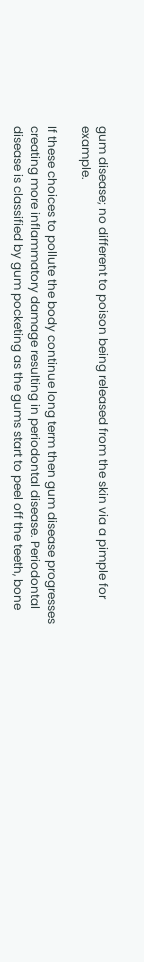gum disease; no different to poison being released from the skin via a pimple for example.

If these choices to pollute the body continue long term then gum disease progresses creating more inflammatory damage resulting in periodontal disease. Periodontal disease is classified by gum pocketing as the gums start to peel off the teeth, bone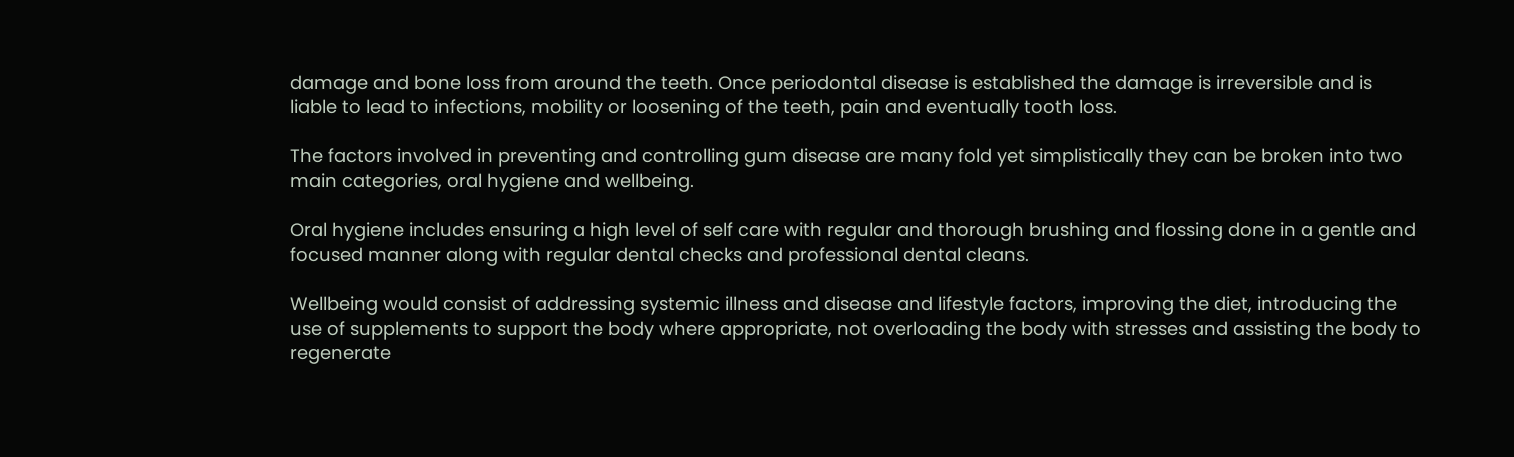damage and bone loss from around the teeth. Once periodontal disease is established the damage is irreversible and is liable to lead to infections, mobility or loosening of the teeth, pain and eventually tooth loss.

The factors involved in preventing and controlling gum disease are many fold yet simplistically they can be broken into two main categories, oral hygiene and wellbeing.

Oral hygiene includes ensuring a high level of self care with regular and thorough brushing and flossing done in a gentle and focused manner along with regular dental checks and professional dental cleans.

Wellbeing would consist of addressing systemic illness and disease and lifestyle factors, improving the diet, introducing the use of supplements to support the body where appropriate, not overloading the body with stresses and assisting the body to regenerate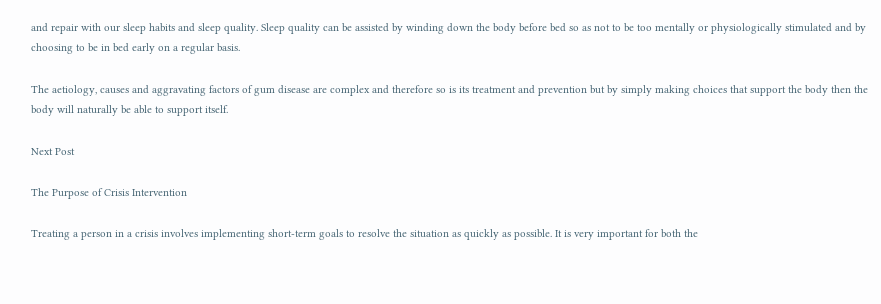and repair with our sleep habits and sleep quality. Sleep quality can be assisted by winding down the body before bed so as not to be too mentally or physiologically stimulated and by choosing to be in bed early on a regular basis.

The aetiology, causes and aggravating factors of gum disease are complex and therefore so is its treatment and prevention but by simply making choices that support the body then the body will naturally be able to support itself.

Next Post

The Purpose of Crisis Intervention

Treating a person in a crisis involves implementing short-term goals to resolve the situation as quickly as possible. It is very important for both the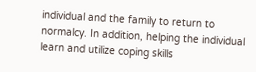individual and the family to return to normalcy. In addition, helping the individual learn and utilize coping skills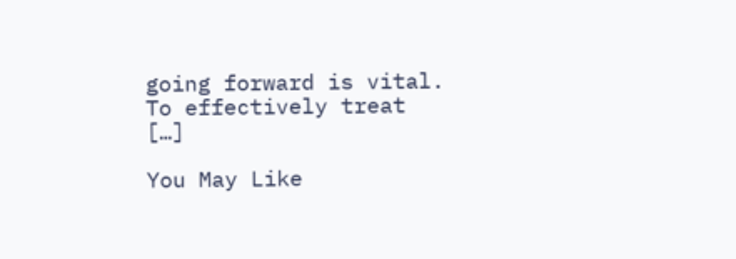going forward is vital. To effectively treat […]

You May Like